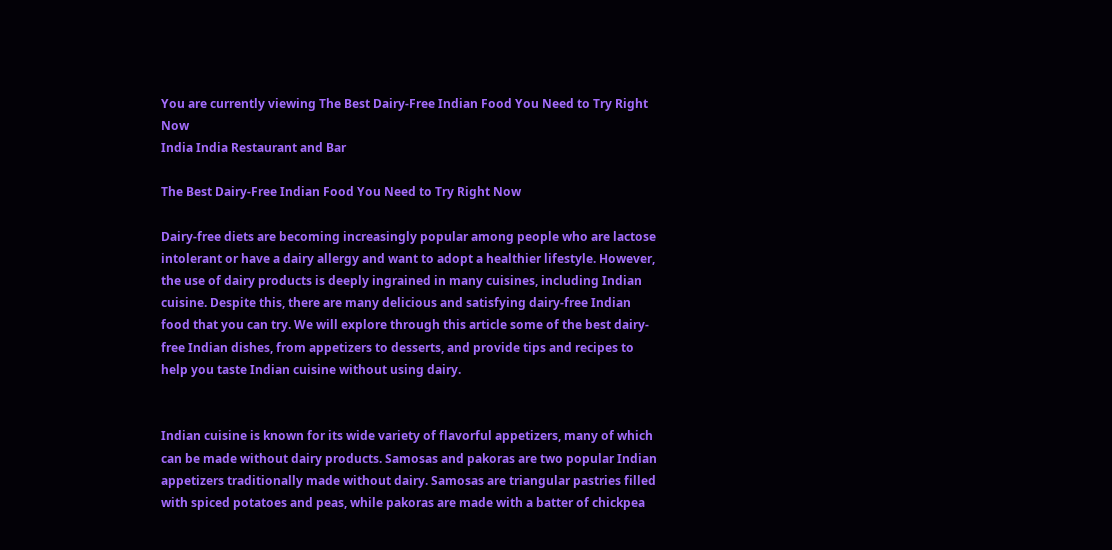You are currently viewing The Best Dairy-Free Indian Food You Need to Try Right Now
India India Restaurant and Bar

The Best Dairy-Free Indian Food You Need to Try Right Now

Dairy-free diets are becoming increasingly popular among people who are lactose intolerant or have a dairy allergy and want to adopt a healthier lifestyle. However, the use of dairy products is deeply ingrained in many cuisines, including Indian cuisine. Despite this, there are many delicious and satisfying dairy-free Indian food that you can try. We will explore through this article some of the best dairy-free Indian dishes, from appetizers to desserts, and provide tips and recipes to help you taste Indian cuisine without using dairy.


Indian cuisine is known for its wide variety of flavorful appetizers, many of which can be made without dairy products. Samosas and pakoras are two popular Indian appetizers traditionally made without dairy. Samosas are triangular pastries filled with spiced potatoes and peas, while pakoras are made with a batter of chickpea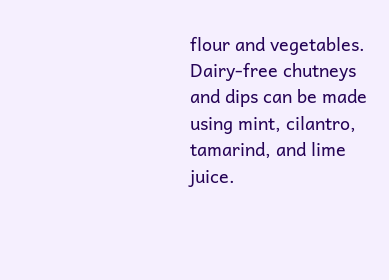flour and vegetables.
Dairy-free chutneys and dips can be made using mint, cilantro, tamarind, and lime juice.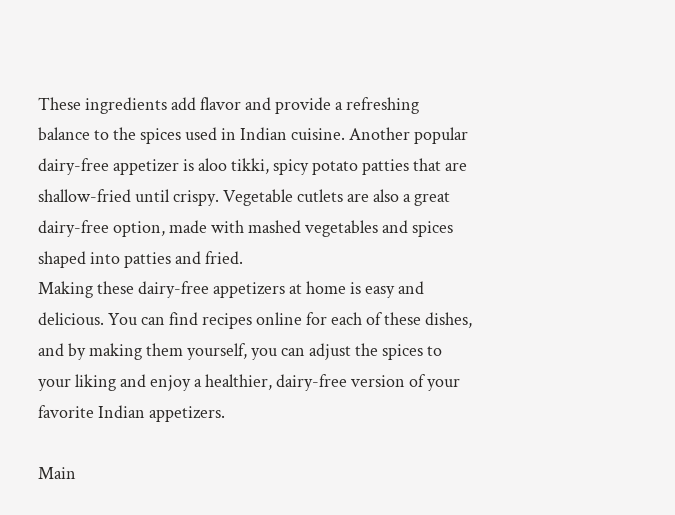These ingredients add flavor and provide a refreshing balance to the spices used in Indian cuisine. Another popular dairy-free appetizer is aloo tikki, spicy potato patties that are shallow-fried until crispy. Vegetable cutlets are also a great dairy-free option, made with mashed vegetables and spices shaped into patties and fried.
Making these dairy-free appetizers at home is easy and delicious. You can find recipes online for each of these dishes, and by making them yourself, you can adjust the spices to your liking and enjoy a healthier, dairy-free version of your favorite Indian appetizers.

Main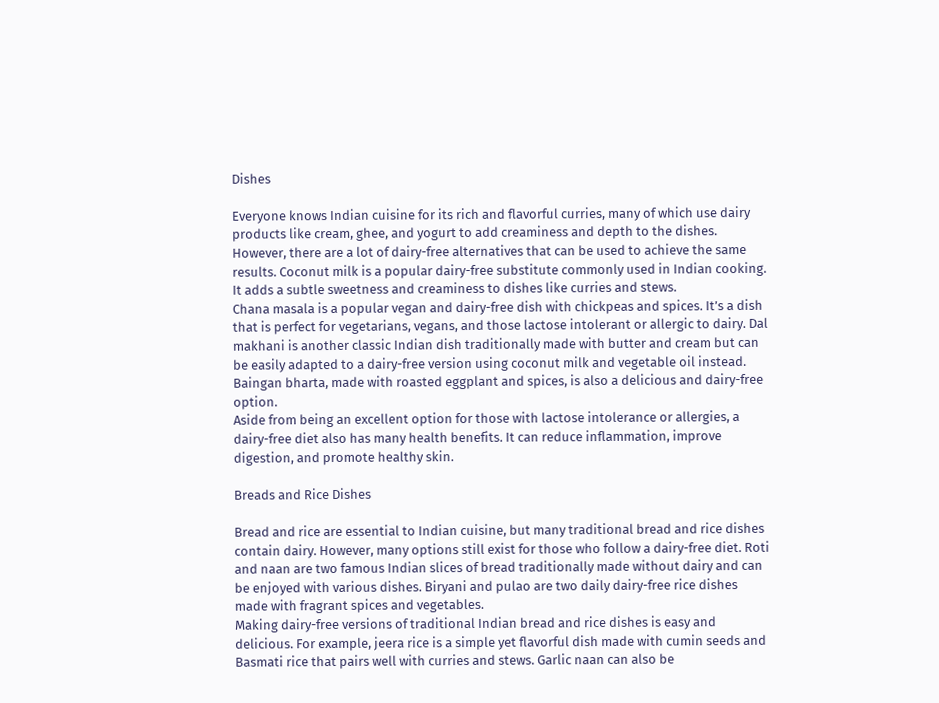Dishes

Everyone knows Indian cuisine for its rich and flavorful curries, many of which use dairy products like cream, ghee, and yogurt to add creaminess and depth to the dishes. However, there are a lot of dairy-free alternatives that can be used to achieve the same results. Coconut milk is a popular dairy-free substitute commonly used in Indian cooking. It adds a subtle sweetness and creaminess to dishes like curries and stews.
Chana masala is a popular vegan and dairy-free dish with chickpeas and spices. It’s a dish that is perfect for vegetarians, vegans, and those lactose intolerant or allergic to dairy. Dal makhani is another classic Indian dish traditionally made with butter and cream but can be easily adapted to a dairy-free version using coconut milk and vegetable oil instead. Baingan bharta, made with roasted eggplant and spices, is also a delicious and dairy-free option.
Aside from being an excellent option for those with lactose intolerance or allergies, a dairy-free diet also has many health benefits. It can reduce inflammation, improve digestion, and promote healthy skin.

Breads and Rice Dishes

Bread and rice are essential to Indian cuisine, but many traditional bread and rice dishes contain dairy. However, many options still exist for those who follow a dairy-free diet. Roti and naan are two famous Indian slices of bread traditionally made without dairy and can be enjoyed with various dishes. Biryani and pulao are two daily dairy-free rice dishes made with fragrant spices and vegetables.
Making dairy-free versions of traditional Indian bread and rice dishes is easy and delicious. For example, jeera rice is a simple yet flavorful dish made with cumin seeds and Basmati rice that pairs well with curries and stews. Garlic naan can also be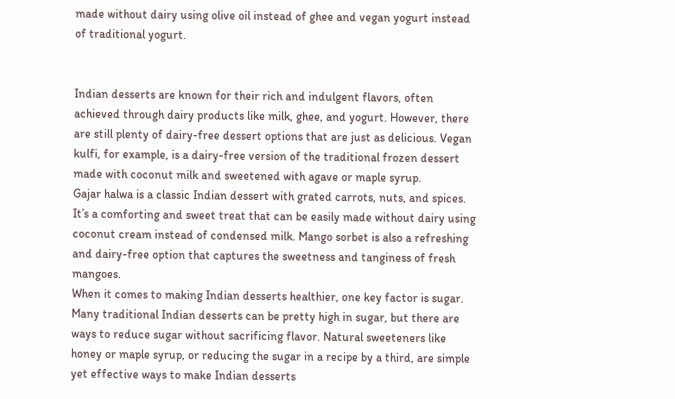made without dairy using olive oil instead of ghee and vegan yogurt instead of traditional yogurt.


Indian desserts are known for their rich and indulgent flavors, often achieved through dairy products like milk, ghee, and yogurt. However, there are still plenty of dairy-free dessert options that are just as delicious. Vegan kulfi, for example, is a dairy-free version of the traditional frozen dessert made with coconut milk and sweetened with agave or maple syrup.
Gajar halwa is a classic Indian dessert with grated carrots, nuts, and spices. It’s a comforting and sweet treat that can be easily made without dairy using coconut cream instead of condensed milk. Mango sorbet is also a refreshing and dairy-free option that captures the sweetness and tanginess of fresh mangoes.
When it comes to making Indian desserts healthier, one key factor is sugar. Many traditional Indian desserts can be pretty high in sugar, but there are ways to reduce sugar without sacrificing flavor. Natural sweeteners like honey or maple syrup, or reducing the sugar in a recipe by a third, are simple yet effective ways to make Indian desserts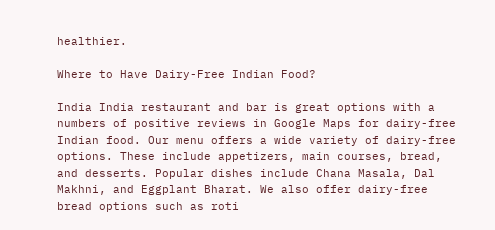healthier.

Where to Have Dairy-Free Indian Food?

India India restaurant and bar is great options with a numbers of positive reviews in Google Maps for dairy-free Indian food. Our menu offers a wide variety of dairy-free options. These include appetizers, main courses, bread, and desserts. Popular dishes include Chana Masala, Dal Makhni, and Eggplant Bharat. We also offer dairy-free bread options such as roti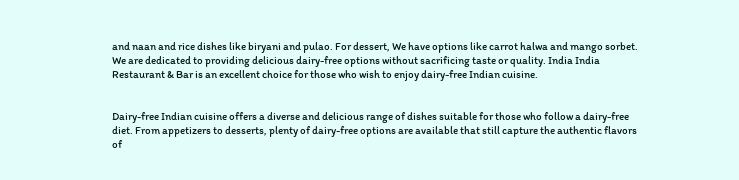and naan and rice dishes like biryani and pulao. For dessert, We have options like carrot halwa and mango sorbet. We are dedicated to providing delicious dairy-free options without sacrificing taste or quality. India India Restaurant & Bar is an excellent choice for those who wish to enjoy dairy-free Indian cuisine.


Dairy-free Indian cuisine offers a diverse and delicious range of dishes suitable for those who follow a dairy-free diet. From appetizers to desserts, plenty of dairy-free options are available that still capture the authentic flavors of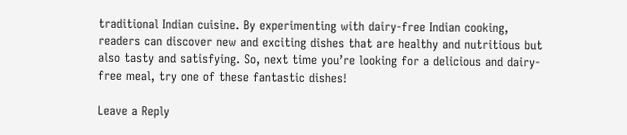traditional Indian cuisine. By experimenting with dairy-free Indian cooking, readers can discover new and exciting dishes that are healthy and nutritious but also tasty and satisfying. So, next time you’re looking for a delicious and dairy-free meal, try one of these fantastic dishes!

Leave a Reply